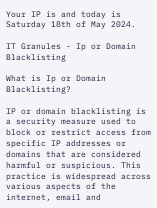Your IP is and today is Saturday 18th of May 2024.

IT Granules - Ip or Domain Blacklisting

What is Ip or Domain Blacklisting?

IP or domain blacklisting is a security measure used to block or restrict access from specific IP addresses or domains that are considered harmful or suspicious. This practice is widespread across various aspects of the internet, email and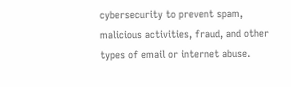cybersecurity to prevent spam, malicious activities, fraud, and other types of email or internet abuse.